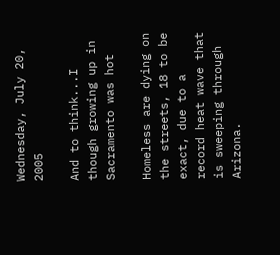Wednesday, July 20, 2005

And to think...I though growing up in Sacramento was hot

Homeless are dying on the streets, 18 to be exact, due to a record heat wave that is sweeping through Arizona.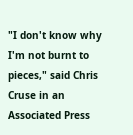"I don't know why I'm not burnt to pieces," said Chris Cruse in an Associated Press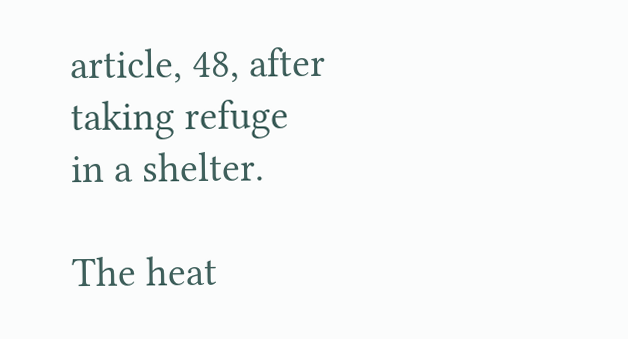article, 48, after taking refuge in a shelter.

The heat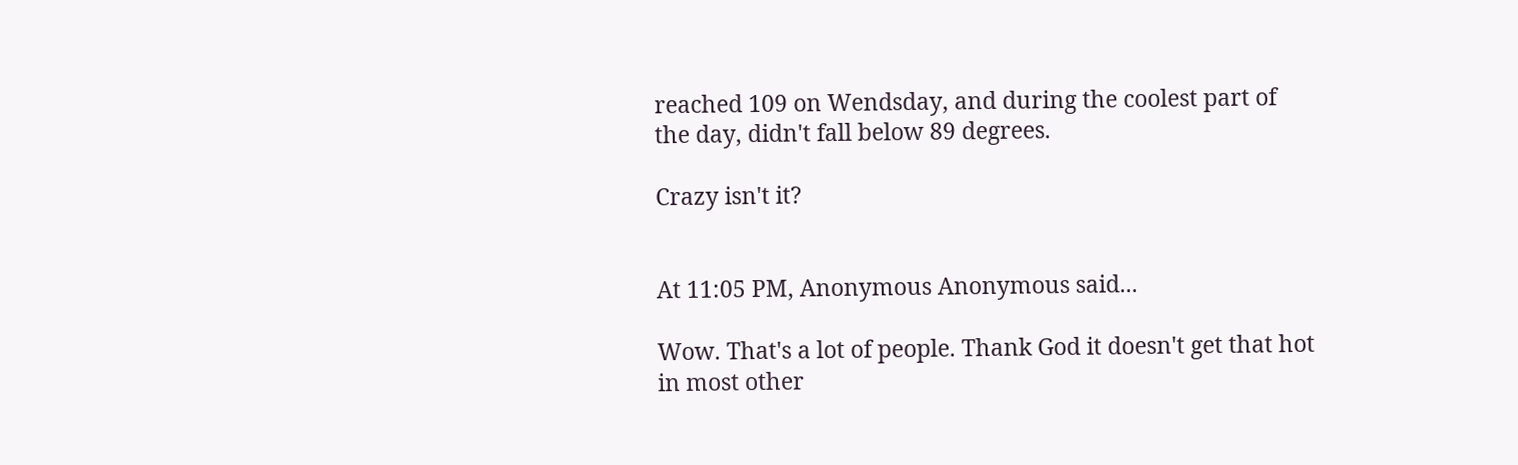reached 109 on Wendsday, and during the coolest part of the day, didn't fall below 89 degrees.

Crazy isn't it?


At 11:05 PM, Anonymous Anonymous said...

Wow. That's a lot of people. Thank God it doesn't get that hot in most other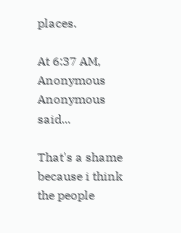places.

At 6:37 AM, Anonymous Anonymous said...

That's a shame because i think the people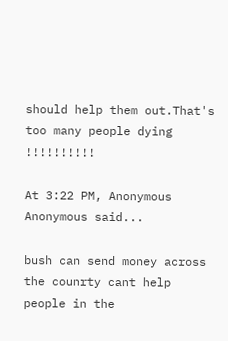should help them out.That's too many people dying !!!!!!!!!!

At 3:22 PM, Anonymous Anonymous said...

bush can send money across the counrty cant help people in the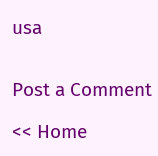usa


Post a Comment

<< Home